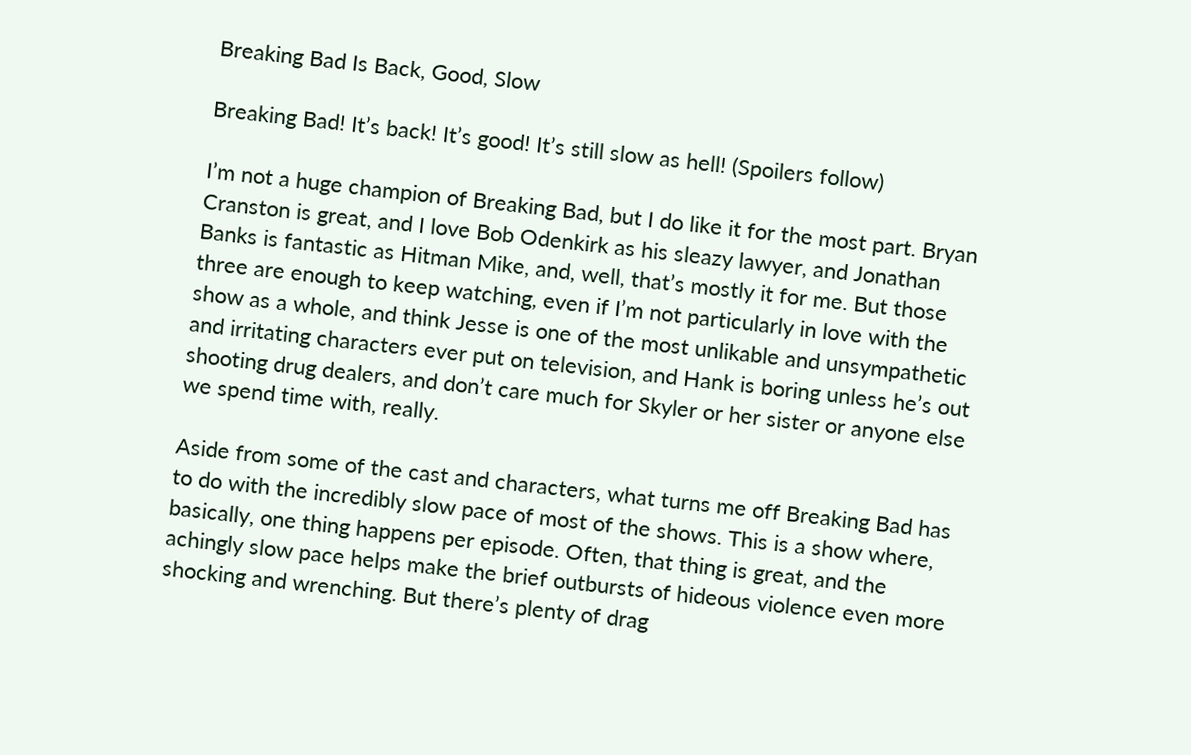Breaking Bad Is Back, Good, Slow

Breaking Bad! It’s back! It’s good! It’s still slow as hell! (Spoilers follow)

I’m not a huge champion of Breaking Bad, but I do like it for the most part. Bryan Cranston is great, and I love Bob Odenkirk as his sleazy lawyer, and Jonathan Banks is fantastic as Hitman Mike, and, well, that’s mostly it for me. But those three are enough to keep watching, even if I’m not particularly in love with the show as a whole, and think Jesse is one of the most unlikable and unsympathetic and irritating characters ever put on television, and Hank is boring unless he’s out shooting drug dealers, and don’t care much for Skyler or her sister or anyone else we spend time with, really.

Aside from some of the cast and characters, what turns me off Breaking Bad has to do with the incredibly slow pace of most of the shows. This is a show where, basically, one thing happens per episode. Often, that thing is great, and the achingly slow pace helps make the brief outbursts of hideous violence even more shocking and wrenching. But there’s plenty of drag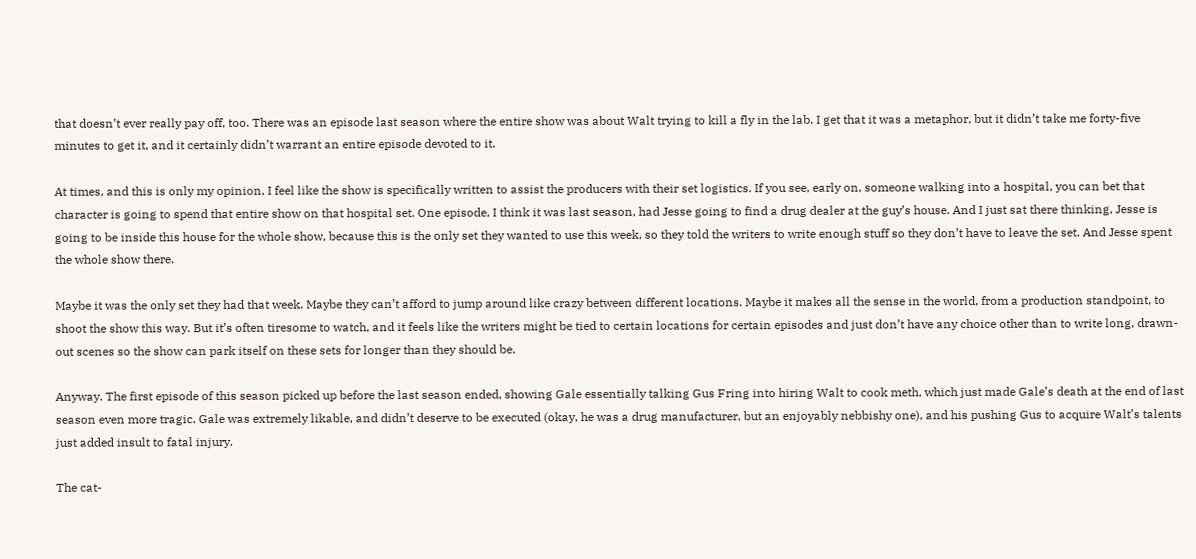that doesn’t ever really pay off, too. There was an episode last season where the entire show was about Walt trying to kill a fly in the lab. I get that it was a metaphor, but it didn’t take me forty-five minutes to get it, and it certainly didn’t warrant an entire episode devoted to it.

At times, and this is only my opinion, I feel like the show is specifically written to assist the producers with their set logistics. If you see, early on, someone walking into a hospital, you can bet that character is going to spend that entire show on that hospital set. One episode, I think it was last season, had Jesse going to find a drug dealer at the guy’s house. And I just sat there thinking, Jesse is going to be inside this house for the whole show, because this is the only set they wanted to use this week, so they told the writers to write enough stuff so they don’t have to leave the set. And Jesse spent the whole show there.

Maybe it was the only set they had that week. Maybe they can’t afford to jump around like crazy between different locations. Maybe it makes all the sense in the world, from a production standpoint, to shoot the show this way. But it’s often tiresome to watch, and it feels like the writers might be tied to certain locations for certain episodes and just don’t have any choice other than to write long, drawn-out scenes so the show can park itself on these sets for longer than they should be.

Anyway. The first episode of this season picked up before the last season ended, showing Gale essentially talking Gus Fring into hiring Walt to cook meth, which just made Gale’s death at the end of last season even more tragic. Gale was extremely likable, and didn’t deserve to be executed (okay, he was a drug manufacturer, but an enjoyably nebbishy one), and his pushing Gus to acquire Walt’s talents just added insult to fatal injury.

The cat-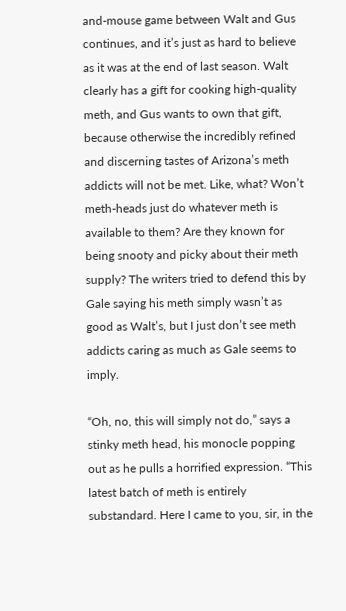and-mouse game between Walt and Gus continues, and it’s just as hard to believe as it was at the end of last season. Walt clearly has a gift for cooking high-quality meth, and Gus wants to own that gift, because otherwise the incredibly refined and discerning tastes of Arizona’s meth addicts will not be met. Like, what? Won’t meth-heads just do whatever meth is available to them? Are they known for being snooty and picky about their meth supply? The writers tried to defend this by Gale saying his meth simply wasn’t as good as Walt’s, but I just don’t see meth addicts caring as much as Gale seems to imply.

“Oh, no, this will simply not do,” says a stinky meth head, his monocle popping out as he pulls a horrified expression. “This latest batch of meth is entirely substandard. Here I came to you, sir, in the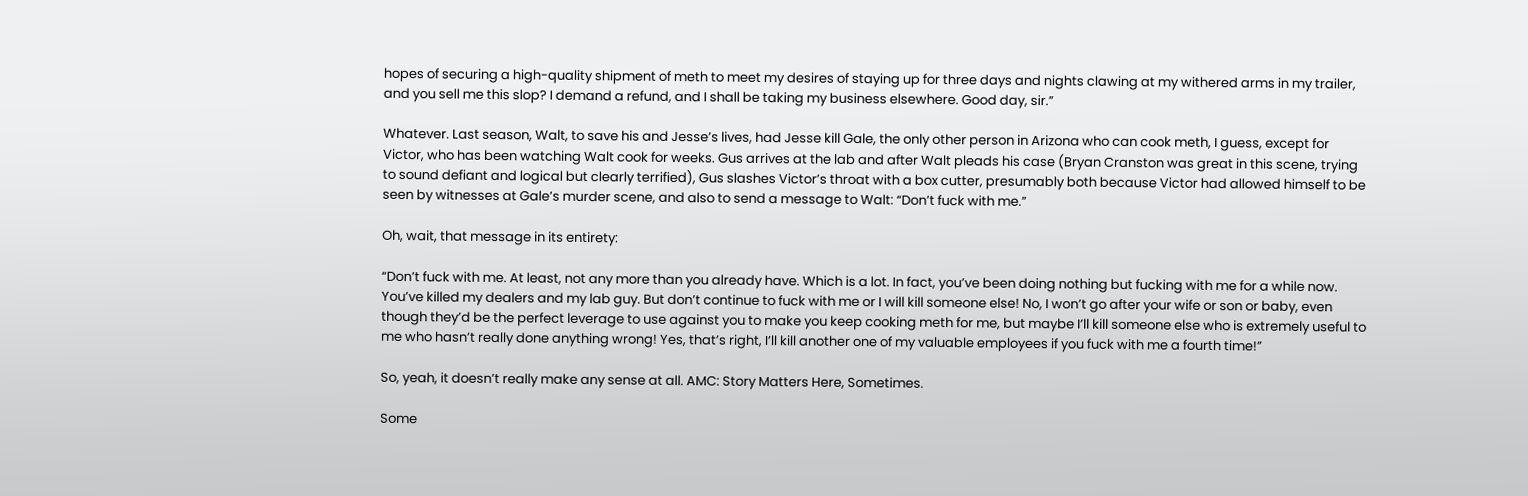hopes of securing a high-quality shipment of meth to meet my desires of staying up for three days and nights clawing at my withered arms in my trailer, and you sell me this slop? I demand a refund, and I shall be taking my business elsewhere. Good day, sir.”

Whatever. Last season, Walt, to save his and Jesse’s lives, had Jesse kill Gale, the only other person in Arizona who can cook meth, I guess, except for Victor, who has been watching Walt cook for weeks. Gus arrives at the lab and after Walt pleads his case (Bryan Cranston was great in this scene, trying to sound defiant and logical but clearly terrified), Gus slashes Victor’s throat with a box cutter, presumably both because Victor had allowed himself to be seen by witnesses at Gale’s murder scene, and also to send a message to Walt: “Don’t fuck with me.”

Oh, wait, that message in its entirety:

“Don’t fuck with me. At least, not any more than you already have. Which is a lot. In fact, you’ve been doing nothing but fucking with me for a while now. You’ve killed my dealers and my lab guy. But don’t continue to fuck with me or I will kill someone else! No, I won’t go after your wife or son or baby, even though they’d be the perfect leverage to use against you to make you keep cooking meth for me, but maybe I’ll kill someone else who is extremely useful to me who hasn’t really done anything wrong! Yes, that’s right, I’ll kill another one of my valuable employees if you fuck with me a fourth time!”

So, yeah, it doesn’t really make any sense at all. AMC: Story Matters Here, Sometimes.

Some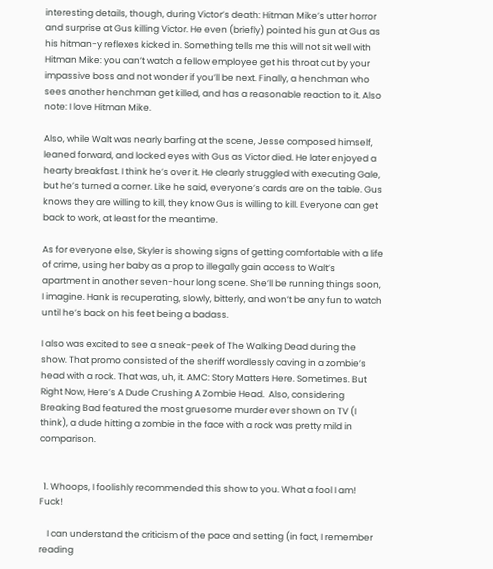interesting details, though, during Victor’s death: Hitman Mike’s utter horror and surprise at Gus killing Victor. He even (briefly) pointed his gun at Gus as his hitman-y reflexes kicked in. Something tells me this will not sit well with Hitman Mike: you can’t watch a fellow employee get his throat cut by your impassive boss and not wonder if you’ll be next. Finally, a henchman who sees another henchman get killed, and has a reasonable reaction to it. Also note: I love Hitman Mike.

Also, while Walt was nearly barfing at the scene, Jesse composed himself, leaned forward, and locked eyes with Gus as Victor died. He later enjoyed a hearty breakfast. I think he’s over it. He clearly struggled with executing Gale, but he’s turned a corner. Like he said, everyone’s cards are on the table. Gus knows they are willing to kill, they know Gus is willing to kill. Everyone can get back to work, at least for the meantime.

As for everyone else, Skyler is showing signs of getting comfortable with a life of crime, using her baby as a prop to illegally gain access to Walt’s apartment in another seven-hour long scene. She’ll be running things soon, I imagine. Hank is recuperating, slowly, bitterly, and won’t be any fun to watch until he’s back on his feet being a badass.

I also was excited to see a sneak-peek of The Walking Dead during the show. That promo consisted of the sheriff wordlessly caving in a zombie’s head with a rock. That was, uh, it. AMC: Story Matters Here. Sometimes. But Right Now, Here’s A Dude Crushing A Zombie Head.  Also, considering Breaking Bad featured the most gruesome murder ever shown on TV (I think), a dude hitting a zombie in the face with a rock was pretty mild in comparison.


  1. Whoops, I foolishly recommended this show to you. What a fool I am! Fuck!

    I can understand the criticism of the pace and setting (in fact, I remember reading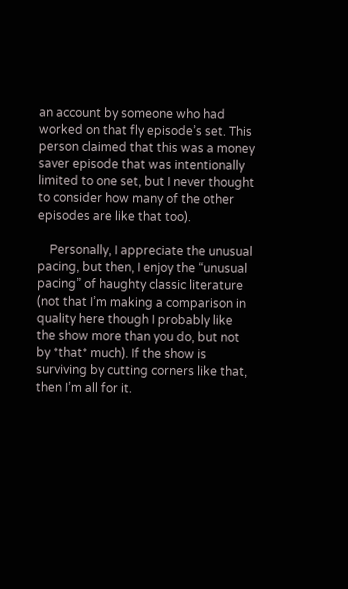an account by someone who had worked on that fly episode’s set. This person claimed that this was a money saver episode that was intentionally limited to one set, but I never thought to consider how many of the other episodes are like that too).

    Personally, I appreciate the unusual pacing, but then, I enjoy the “unusual pacing” of haughty classic literature (not that I’m making a comparison in quality here though I probably like the show more than you do, but not by *that* much). If the show is surviving by cutting corners like that, then I’m all for it.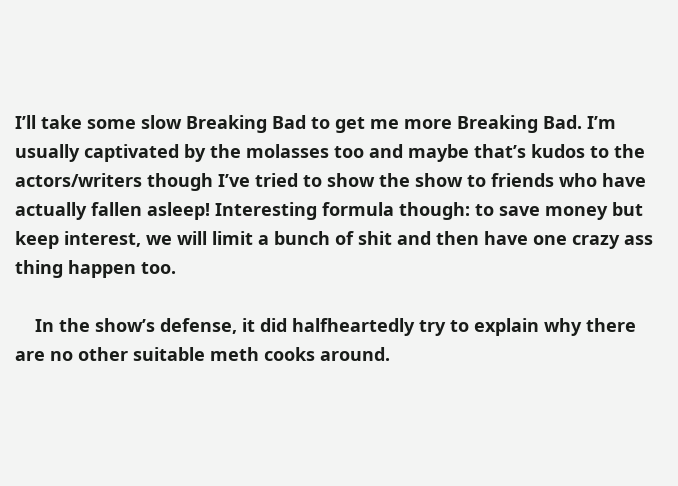I’ll take some slow Breaking Bad to get me more Breaking Bad. I’m usually captivated by the molasses too and maybe that’s kudos to the actors/writers though I’ve tried to show the show to friends who have actually fallen asleep! Interesting formula though: to save money but keep interest, we will limit a bunch of shit and then have one crazy ass thing happen too.

    In the show’s defense, it did halfheartedly try to explain why there are no other suitable meth cooks around.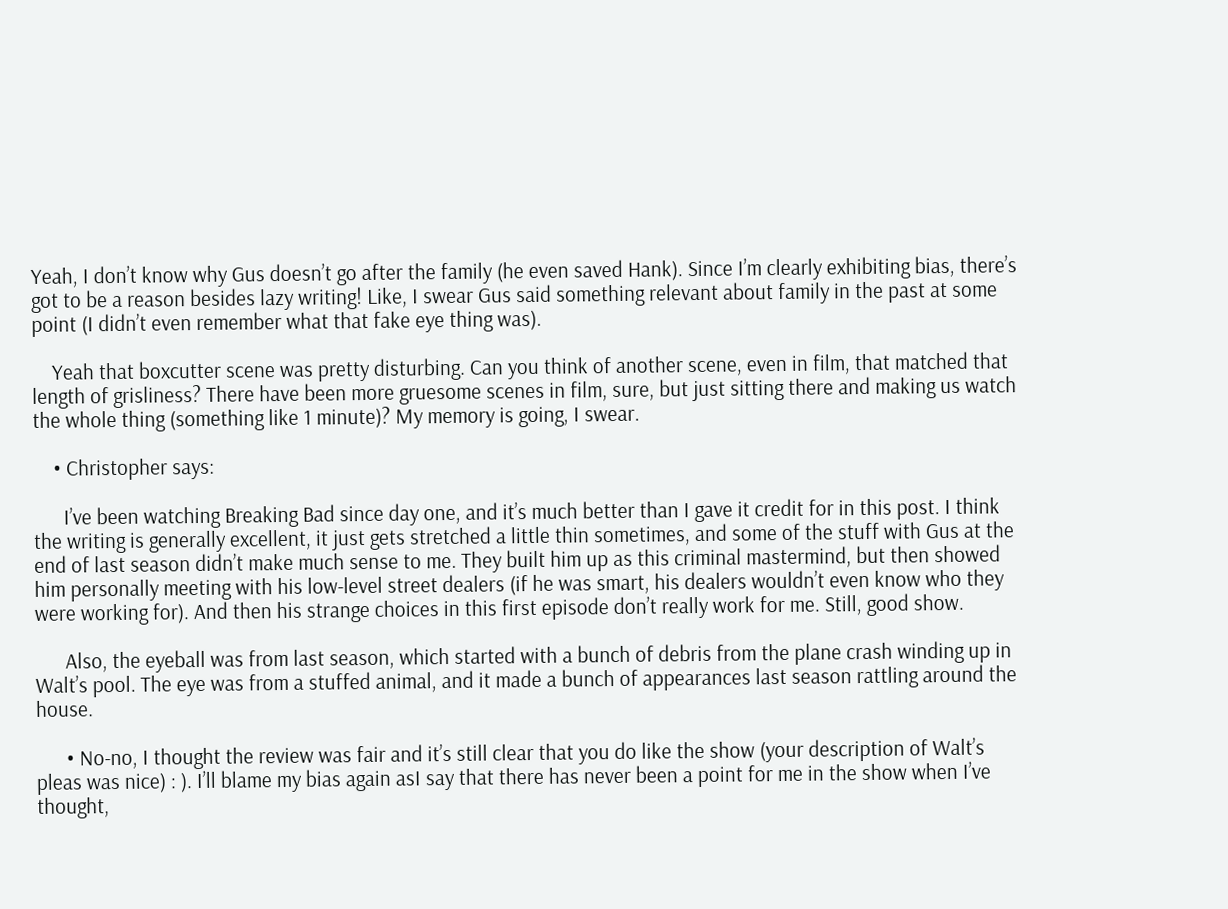Yeah, I don’t know why Gus doesn’t go after the family (he even saved Hank). Since I’m clearly exhibiting bias, there’s got to be a reason besides lazy writing! Like, I swear Gus said something relevant about family in the past at some point (I didn’t even remember what that fake eye thing was).

    Yeah that boxcutter scene was pretty disturbing. Can you think of another scene, even in film, that matched that length of grisliness? There have been more gruesome scenes in film, sure, but just sitting there and making us watch the whole thing (something like 1 minute)? My memory is going, I swear.

    • Christopher says:

      I’ve been watching Breaking Bad since day one, and it’s much better than I gave it credit for in this post. I think the writing is generally excellent, it just gets stretched a little thin sometimes, and some of the stuff with Gus at the end of last season didn’t make much sense to me. They built him up as this criminal mastermind, but then showed him personally meeting with his low-level street dealers (if he was smart, his dealers wouldn’t even know who they were working for). And then his strange choices in this first episode don’t really work for me. Still, good show.

      Also, the eyeball was from last season, which started with a bunch of debris from the plane crash winding up in Walt’s pool. The eye was from a stuffed animal, and it made a bunch of appearances last season rattling around the house.

      • No-no, I thought the review was fair and it’s still clear that you do like the show (your description of Walt’s pleas was nice) : ). I’ll blame my bias again asI say that there has never been a point for me in the show when I’ve thought,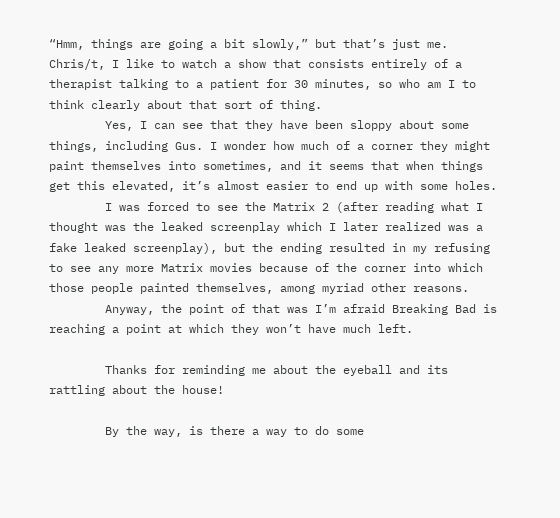“Hmm, things are going a bit slowly,” but that’s just me. Chris/t, I like to watch a show that consists entirely of a therapist talking to a patient for 30 minutes, so who am I to think clearly about that sort of thing.
        Yes, I can see that they have been sloppy about some things, including Gus. I wonder how much of a corner they might paint themselves into sometimes, and it seems that when things get this elevated, it’s almost easier to end up with some holes.
        I was forced to see the Matrix 2 (after reading what I thought was the leaked screenplay which I later realized was a fake leaked screenplay), but the ending resulted in my refusing to see any more Matrix movies because of the corner into which those people painted themselves, among myriad other reasons.
        Anyway, the point of that was I’m afraid Breaking Bad is reaching a point at which they won’t have much left.

        Thanks for reminding me about the eyeball and its rattling about the house!

        By the way, is there a way to do some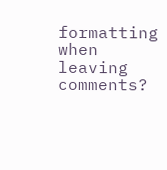formatting when leaving comments?